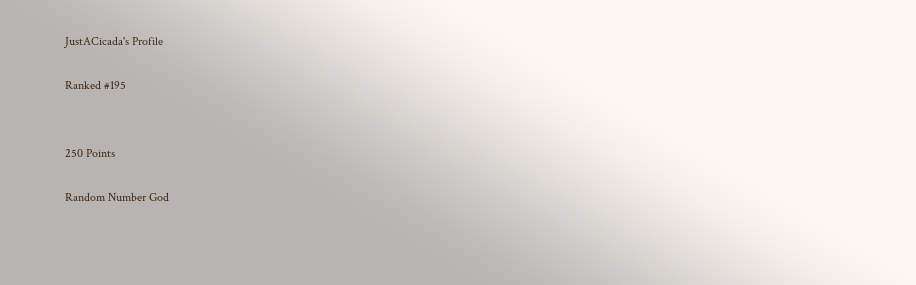JustACicada's Profile

Ranked #195


250 Points

Random Number God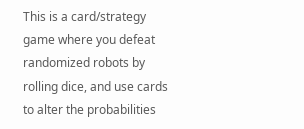This is a card/strategy game where you defeat randomized robots by rolling dice, and use cards to alter the probabilities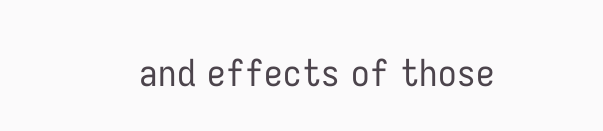and effects of those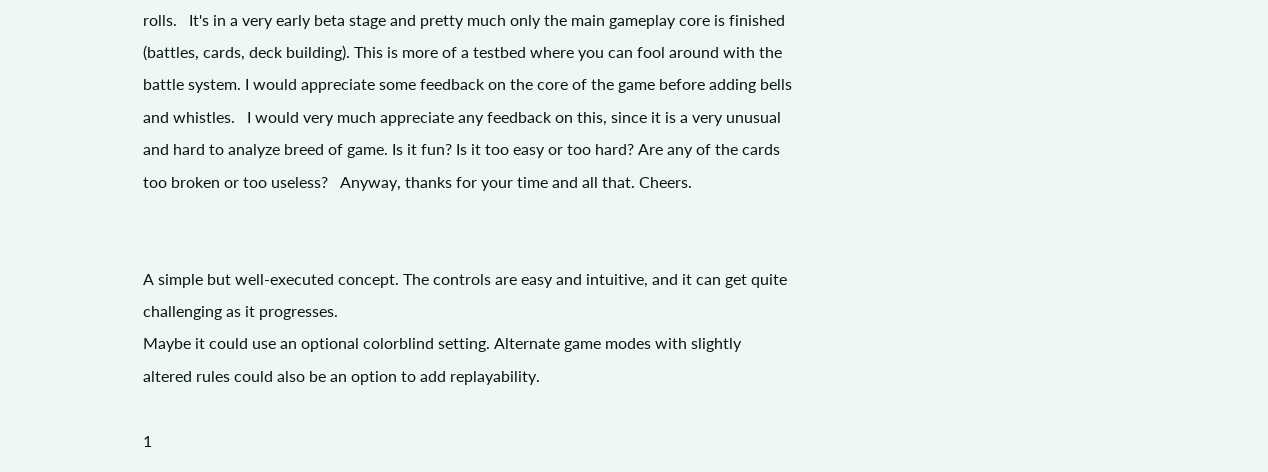rolls.   It's in a very early beta stage and pretty much only the main gameplay core is finished (battles, cards, deck building). This is more of a testbed where you can fool around with the battle system. I would appreciate some feedback on the core of the game before adding bells and whistles.   I would very much appreciate any feedback on this, since it is a very unusual and hard to analyze breed of game. Is it fun? Is it too easy or too hard? Are any of the cards too broken or too useless?   Anyway, thanks for your time and all that. Cheers.


A simple but well-executed concept. The controls are easy and intuitive, and it can get quite challenging as it progresses.
Maybe it could use an optional colorblind setting. Alternate game modes with slightly altered rules could also be an option to add replayability.

1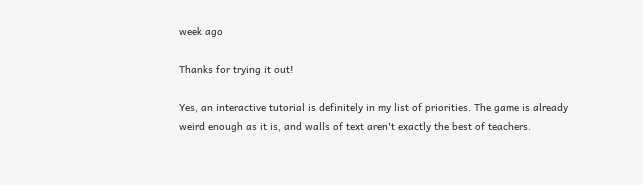week ago

Thanks for trying it out!

Yes, an interactive tutorial is definitely in my list of priorities. The game is already weird enough as it is, and walls of text aren't exactly the best of teachers.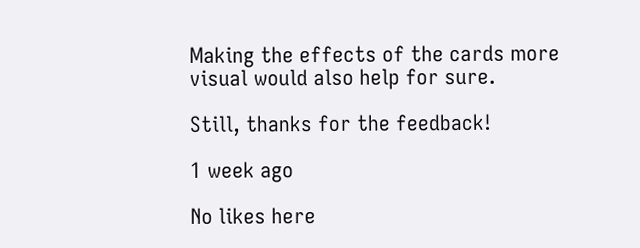Making the effects of the cards more visual would also help for sure.

Still, thanks for the feedback!

1 week ago

No likes here